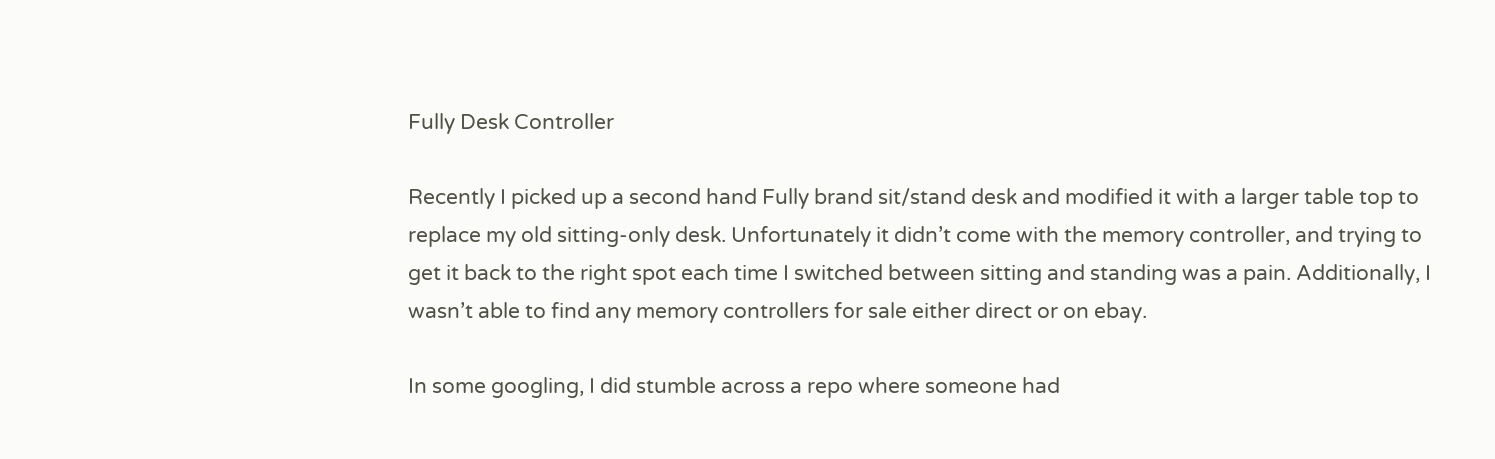Fully Desk Controller

Recently I picked up a second hand Fully brand sit/stand desk and modified it with a larger table top to replace my old sitting-only desk. Unfortunately it didn’t come with the memory controller, and trying to get it back to the right spot each time I switched between sitting and standing was a pain. Additionally, I wasn’t able to find any memory controllers for sale either direct or on ebay.

In some googling, I did stumble across a repo where someone had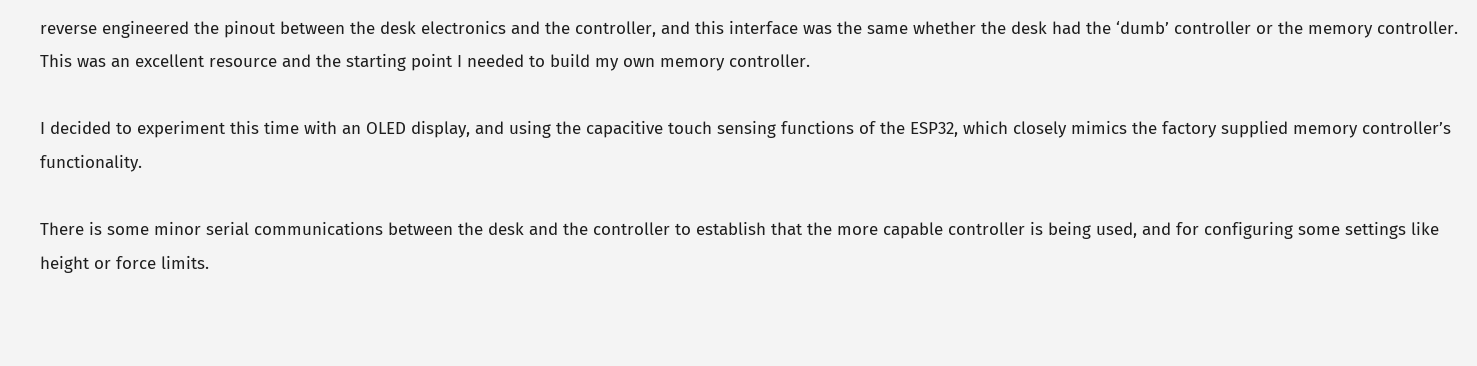reverse engineered the pinout between the desk electronics and the controller, and this interface was the same whether the desk had the ‘dumb’ controller or the memory controller. This was an excellent resource and the starting point I needed to build my own memory controller.

I decided to experiment this time with an OLED display, and using the capacitive touch sensing functions of the ESP32, which closely mimics the factory supplied memory controller’s functionality.

There is some minor serial communications between the desk and the controller to establish that the more capable controller is being used, and for configuring some settings like height or force limits.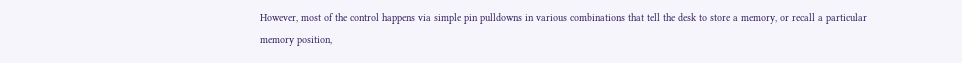However, most of the control happens via simple pin pulldowns in various combinations that tell the desk to store a memory, or recall a particular memory position,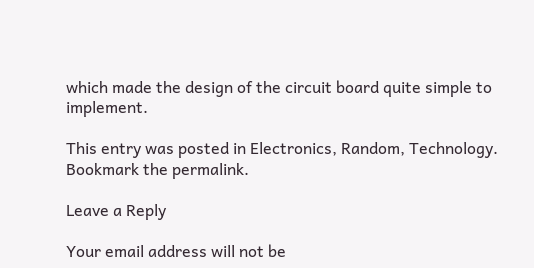which made the design of the circuit board quite simple to implement.

This entry was posted in Electronics, Random, Technology. Bookmark the permalink.

Leave a Reply

Your email address will not be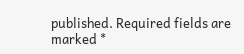published. Required fields are marked *